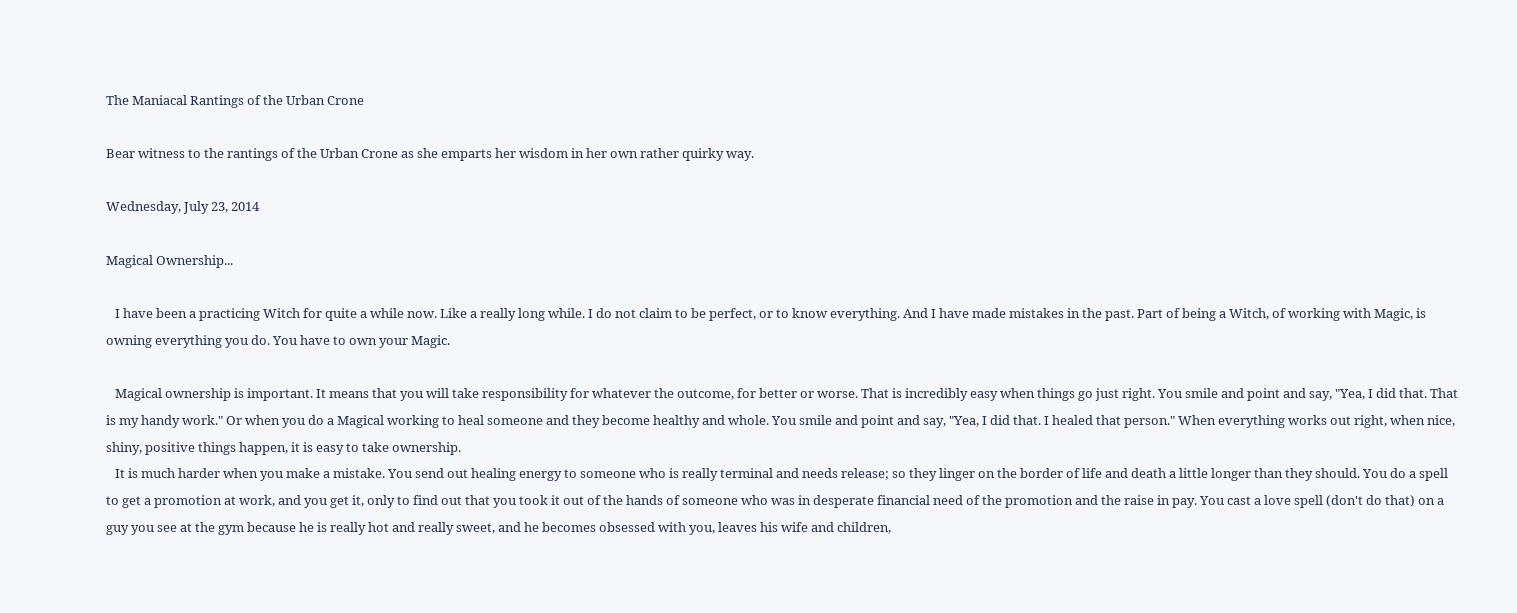The Maniacal Rantings of the Urban Crone

Bear witness to the rantings of the Urban Crone as she emparts her wisdom in her own rather quirky way.

Wednesday, July 23, 2014

Magical Ownership...

   I have been a practicing Witch for quite a while now. Like a really long while. I do not claim to be perfect, or to know everything. And I have made mistakes in the past. Part of being a Witch, of working with Magic, is owning everything you do. You have to own your Magic.

   Magical ownership is important. It means that you will take responsibility for whatever the outcome, for better or worse. That is incredibly easy when things go just right. You smile and point and say, "Yea, I did that. That is my handy work." Or when you do a Magical working to heal someone and they become healthy and whole. You smile and point and say, "Yea, I did that. I healed that person." When everything works out right, when nice, shiny, positive things happen, it is easy to take ownership.
   It is much harder when you make a mistake. You send out healing energy to someone who is really terminal and needs release; so they linger on the border of life and death a little longer than they should. You do a spell to get a promotion at work, and you get it, only to find out that you took it out of the hands of someone who was in desperate financial need of the promotion and the raise in pay. You cast a love spell (don't do that) on a guy you see at the gym because he is really hot and really sweet, and he becomes obsessed with you, leaves his wife and children,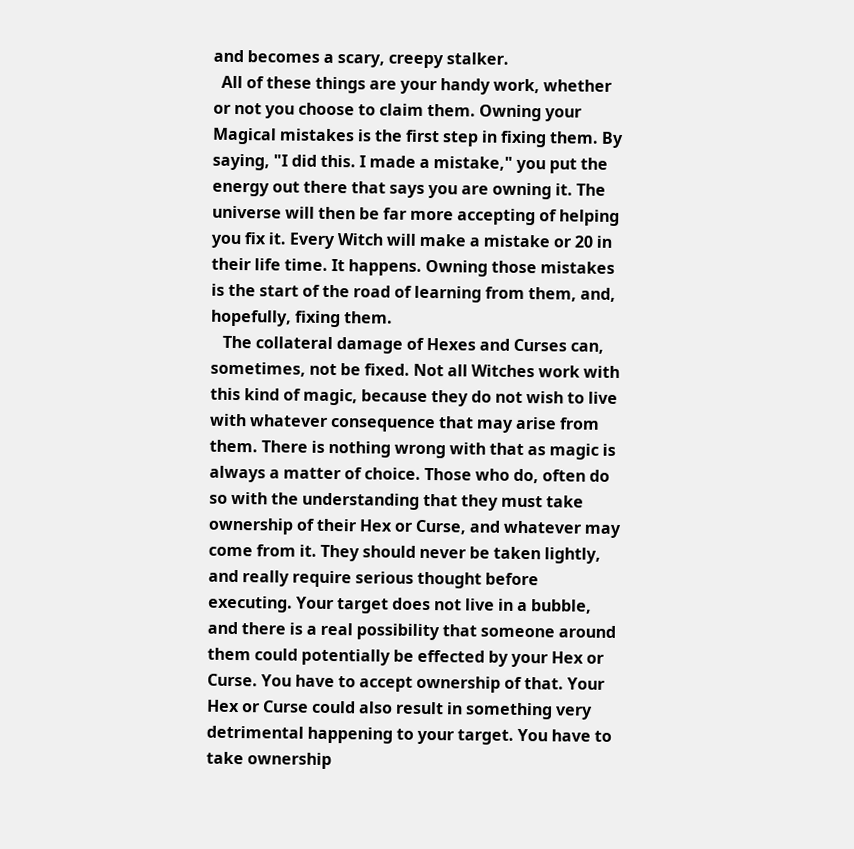and becomes a scary, creepy stalker.
  All of these things are your handy work, whether or not you choose to claim them. Owning your Magical mistakes is the first step in fixing them. By saying, "I did this. I made a mistake," you put the energy out there that says you are owning it. The universe will then be far more accepting of helping you fix it. Every Witch will make a mistake or 20 in their life time. It happens. Owning those mistakes is the start of the road of learning from them, and, hopefully, fixing them.
   The collateral damage of Hexes and Curses can, sometimes, not be fixed. Not all Witches work with this kind of magic, because they do not wish to live with whatever consequence that may arise from them. There is nothing wrong with that as magic is always a matter of choice. Those who do, often do so with the understanding that they must take ownership of their Hex or Curse, and whatever may come from it. They should never be taken lightly, and really require serious thought before executing. Your target does not live in a bubble, and there is a real possibility that someone around them could potentially be effected by your Hex or Curse. You have to accept ownership of that. Your Hex or Curse could also result in something very detrimental happening to your target. You have to take ownership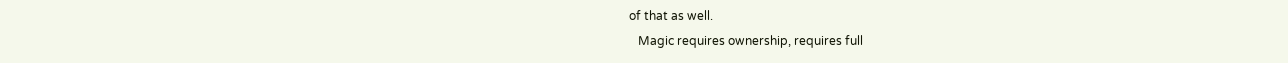of that as well.
   Magic requires ownership, requires full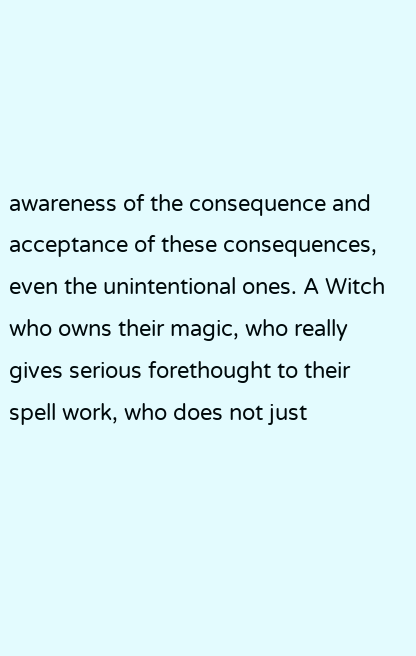awareness of the consequence and acceptance of these consequences, even the unintentional ones. A Witch who owns their magic, who really gives serious forethought to their spell work, who does not just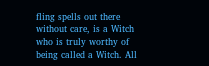fling spells out there without care, is a Witch who is truly worthy of being called a Witch. All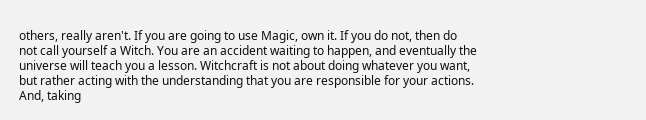others, really aren't. If you are going to use Magic, own it. If you do not, then do not call yourself a Witch. You are an accident waiting to happen, and eventually the universe will teach you a lesson. Witchcraft is not about doing whatever you want, but rather acting with the understanding that you are responsible for your actions. And, taking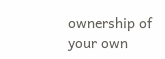ownership of your own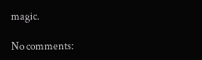magic.

No comments: